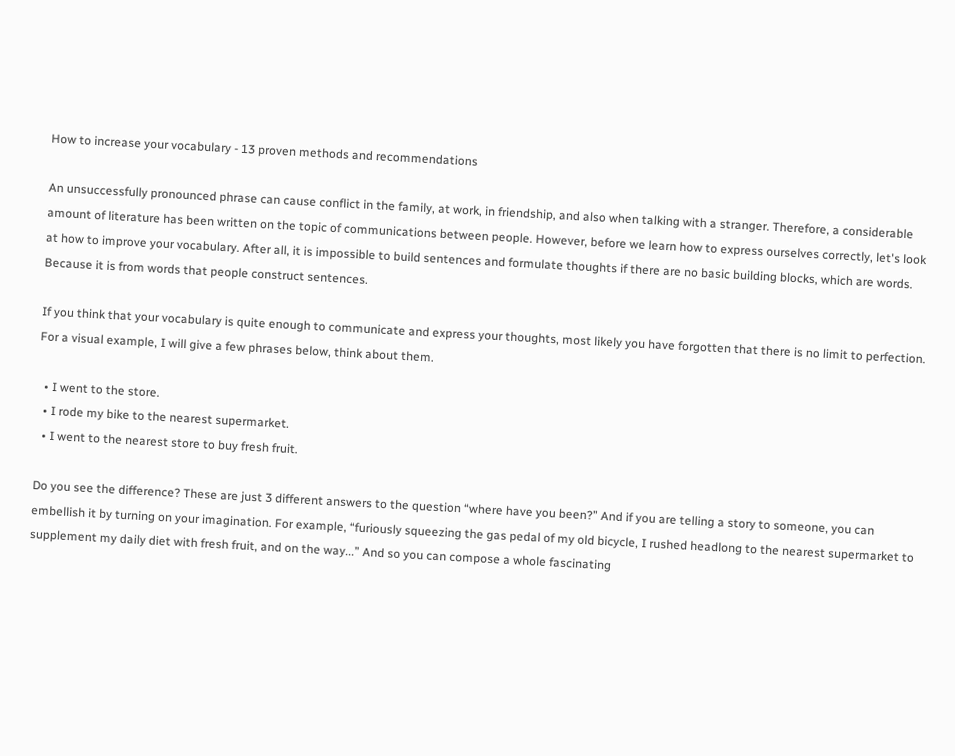How to increase your vocabulary - 13 proven methods and recommendations

An unsuccessfully pronounced phrase can cause conflict in the family, at work, in friendship, and also when talking with a stranger. Therefore, a considerable amount of literature has been written on the topic of communications between people. However, before we learn how to express ourselves correctly, let's look at how to improve your vocabulary. After all, it is impossible to build sentences and formulate thoughts if there are no basic building blocks, which are words. Because it is from words that people construct sentences.

If you think that your vocabulary is quite enough to communicate and express your thoughts, most likely you have forgotten that there is no limit to perfection. For a visual example, I will give a few phrases below, think about them.

  • I went to the store.
  • I rode my bike to the nearest supermarket.
  • I went to the nearest store to buy fresh fruit.

Do you see the difference? These are just 3 different answers to the question “where have you been?” And if you are telling a story to someone, you can embellish it by turning on your imagination. For example, “furiously squeezing the gas pedal of my old bicycle, I rushed headlong to the nearest supermarket to supplement my daily diet with fresh fruit, and on the way...” And so you can compose a whole fascinating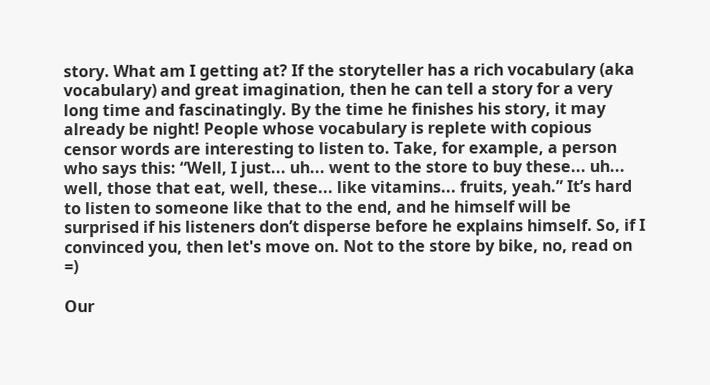story. What am I getting at? If the storyteller has a rich vocabulary (aka vocabulary) and great imagination, then he can tell a story for a very long time and fascinatingly. By the time he finishes his story, it may already be night! People whose vocabulary is replete with copious censor words are interesting to listen to. Take, for example, a person who says this: “Well, I just... uh... went to the store to buy these... uh... well, those that eat, well, these... like vitamins... fruits, yeah.” It’s hard to listen to someone like that to the end, and he himself will be surprised if his listeners don’t disperse before he explains himself. So, if I convinced you, then let's move on. Not to the store by bike, no, read on =)

Our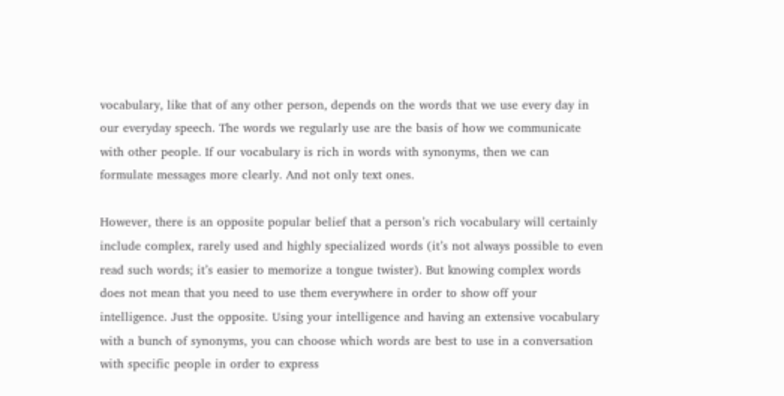vocabulary, like that of any other person, depends on the words that we use every day in our everyday speech. The words we regularly use are the basis of how we communicate with other people. If our vocabulary is rich in words with synonyms, then we can formulate messages more clearly. And not only text ones.

However, there is an opposite popular belief that a person’s rich vocabulary will certainly include complex, rarely used and highly specialized words (it’s not always possible to even read such words; it’s easier to memorize a tongue twister). But knowing complex words does not mean that you need to use them everywhere in order to show off your intelligence. Just the opposite. Using your intelligence and having an extensive vocabulary with a bunch of synonyms, you can choose which words are best to use in a conversation with specific people in order to express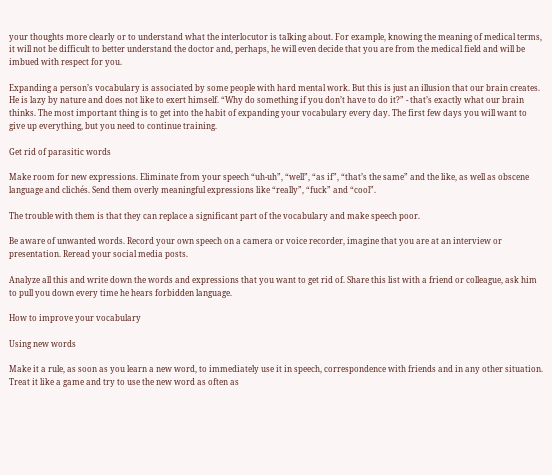your thoughts more clearly or to understand what the interlocutor is talking about. For example, knowing the meaning of medical terms, it will not be difficult to better understand the doctor and, perhaps, he will even decide that you are from the medical field and will be imbued with respect for you.

Expanding a person’s vocabulary is associated by some people with hard mental work. But this is just an illusion that our brain creates. He is lazy by nature and does not like to exert himself. “Why do something if you don’t have to do it?” - that’s exactly what our brain thinks. The most important thing is to get into the habit of expanding your vocabulary every day. The first few days you will want to give up everything, but you need to continue training.

Get rid of parasitic words

Make room for new expressions. Eliminate from your speech “uh-uh”, “well”, “as if”, “that’s the same” and the like, as well as obscene language and clichés. Send them overly meaningful expressions like “really”, “fuck” and “cool”.

The trouble with them is that they can replace a significant part of the vocabulary and make speech poor.

Be aware of unwanted words. Record your own speech on a camera or voice recorder, imagine that you are at an interview or presentation. Reread your social media posts.

Analyze all this and write down the words and expressions that you want to get rid of. Share this list with a friend or colleague, ask him to pull you down every time he hears forbidden language.

How to improve your vocabulary

Using new words

Make it a rule, as soon as you learn a new word, to immediately use it in speech, correspondence with friends and in any other situation. Treat it like a game and try to use the new word as often as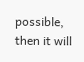possible, then it will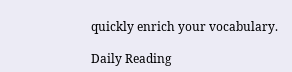quickly enrich your vocabulary.

Daily Reading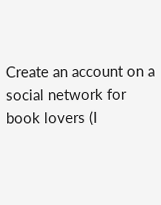Create an account on a social network for book lovers (I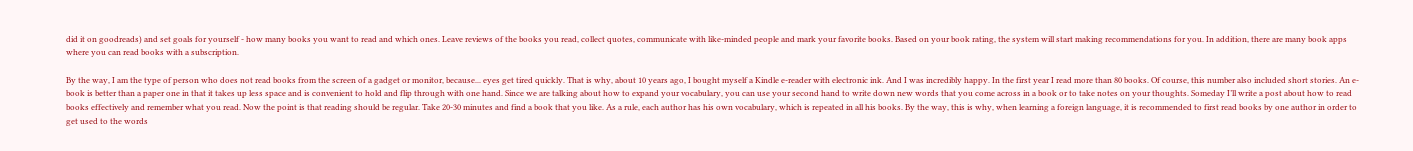did it on goodreads) and set goals for yourself - how many books you want to read and which ones. Leave reviews of the books you read, collect quotes, communicate with like-minded people and mark your favorite books. Based on your book rating, the system will start making recommendations for you. In addition, there are many book apps where you can read books with a subscription.

By the way, I am the type of person who does not read books from the screen of a gadget or monitor, because... eyes get tired quickly. That is why, about 10 years ago, I bought myself a Kindle e-reader with electronic ink. And I was incredibly happy. In the first year I read more than 80 books. Of course, this number also included short stories. An e-book is better than a paper one in that it takes up less space and is convenient to hold and flip through with one hand. Since we are talking about how to expand your vocabulary, you can use your second hand to write down new words that you come across in a book or to take notes on your thoughts. Someday I’ll write a post about how to read books effectively and remember what you read. Now the point is that reading should be regular. Take 20-30 minutes and find a book that you like. As a rule, each author has his own vocabulary, which is repeated in all his books. By the way, this is why, when learning a foreign language, it is recommended to first read books by one author in order to get used to the words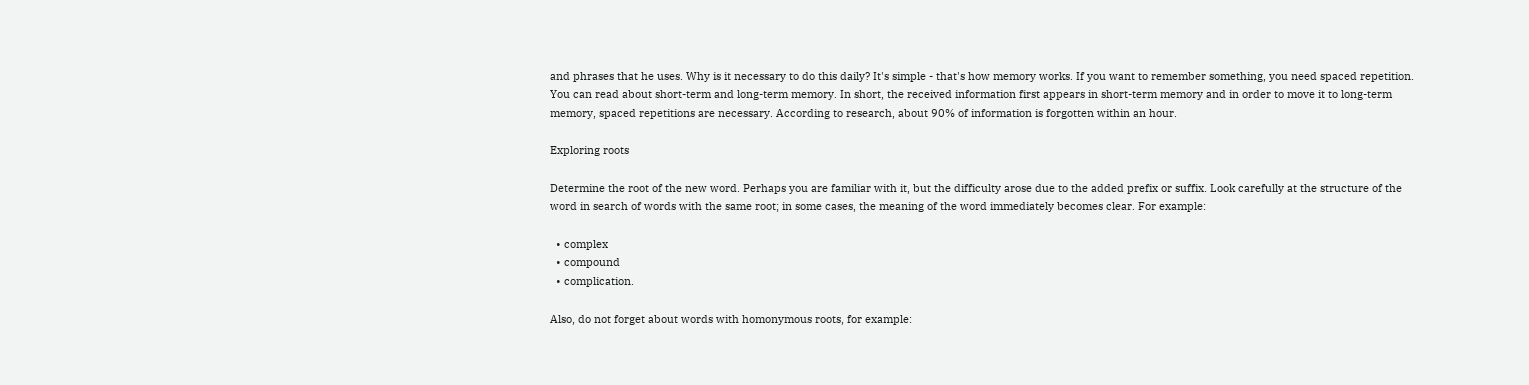and phrases that he uses. Why is it necessary to do this daily? It's simple - that's how memory works. If you want to remember something, you need spaced repetition. You can read about short-term and long-term memory. In short, the received information first appears in short-term memory and in order to move it to long-term memory, spaced repetitions are necessary. According to research, about 90% of information is forgotten within an hour.

Exploring roots

Determine the root of the new word. Perhaps you are familiar with it, but the difficulty arose due to the added prefix or suffix. Look carefully at the structure of the word in search of words with the same root; in some cases, the meaning of the word immediately becomes clear. For example:

  • complex
  • compound
  • complication.

Also, do not forget about words with homonymous roots, for example: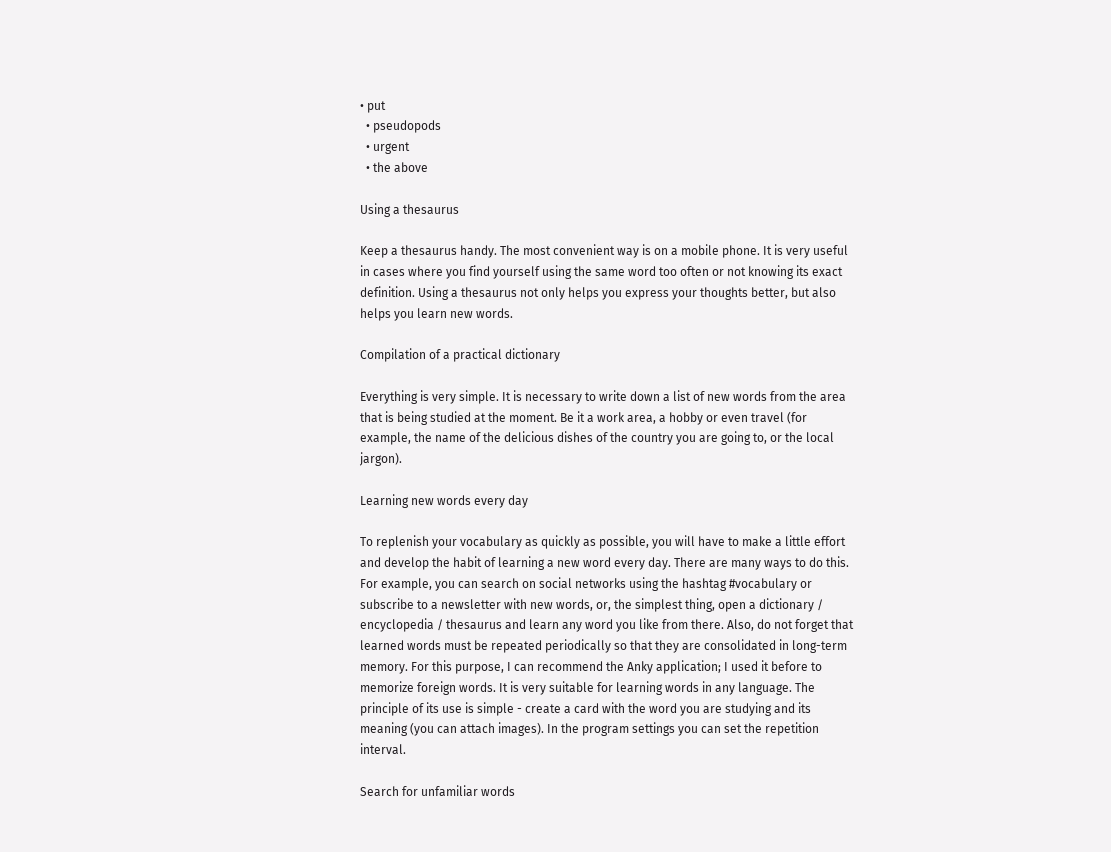• put
  • pseudopods
  • urgent
  • the above

Using a thesaurus

Keep a thesaurus handy. The most convenient way is on a mobile phone. It is very useful in cases where you find yourself using the same word too often or not knowing its exact definition. Using a thesaurus not only helps you express your thoughts better, but also helps you learn new words.

Compilation of a practical dictionary

Everything is very simple. It is necessary to write down a list of new words from the area that is being studied at the moment. Be it a work area, a hobby or even travel (for example, the name of the delicious dishes of the country you are going to, or the local jargon).

Learning new words every day

To replenish your vocabulary as quickly as possible, you will have to make a little effort and develop the habit of learning a new word every day. There are many ways to do this. For example, you can search on social networks using the hashtag #vocabulary or subscribe to a newsletter with new words, or, the simplest thing, open a dictionary / encyclopedia / thesaurus and learn any word you like from there. Also, do not forget that learned words must be repeated periodically so that they are consolidated in long-term memory. For this purpose, I can recommend the Anky application; I used it before to memorize foreign words. It is very suitable for learning words in any language. The principle of its use is simple - create a card with the word you are studying and its meaning (you can attach images). In the program settings you can set the repetition interval.

Search for unfamiliar words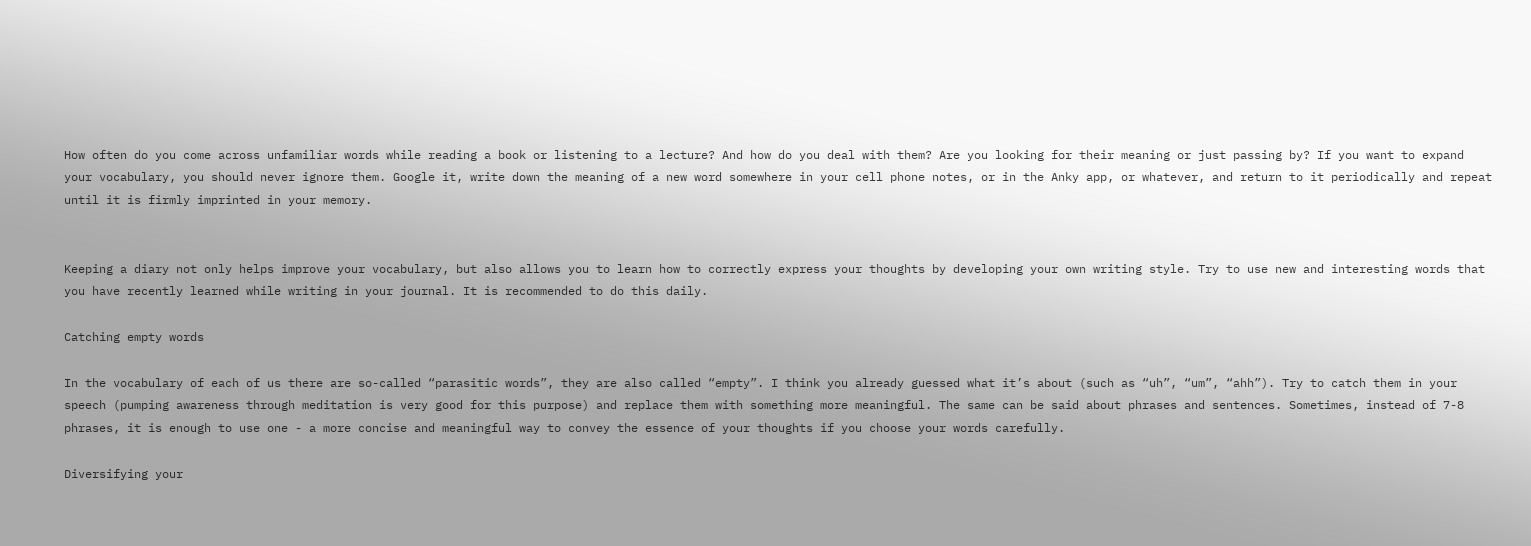How often do you come across unfamiliar words while reading a book or listening to a lecture? And how do you deal with them? Are you looking for their meaning or just passing by? If you want to expand your vocabulary, you should never ignore them. Google it, write down the meaning of a new word somewhere in your cell phone notes, or in the Anky app, or whatever, and return to it periodically and repeat until it is firmly imprinted in your memory.


Keeping a diary not only helps improve your vocabulary, but also allows you to learn how to correctly express your thoughts by developing your own writing style. Try to use new and interesting words that you have recently learned while writing in your journal. It is recommended to do this daily.

Catching empty words

In the vocabulary of each of us there are so-called “parasitic words”, they are also called “empty”. I think you already guessed what it’s about (such as “uh”, “um”, “ahh”). Try to catch them in your speech (pumping awareness through meditation is very good for this purpose) and replace them with something more meaningful. The same can be said about phrases and sentences. Sometimes, instead of 7-8 phrases, it is enough to use one - a more concise and meaningful way to convey the essence of your thoughts if you choose your words carefully.

Diversifying your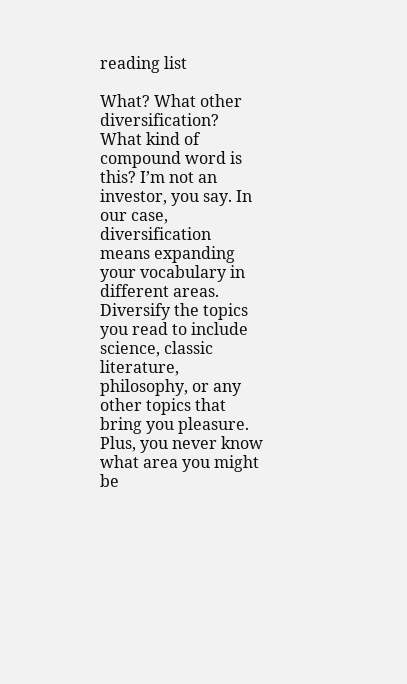reading list

What? What other diversification? What kind of compound word is this? I’m not an investor, you say. In our case, diversification means expanding your vocabulary in different areas. Diversify the topics you read to include science, classic literature, philosophy, or any other topics that bring you pleasure. Plus, you never know what area you might be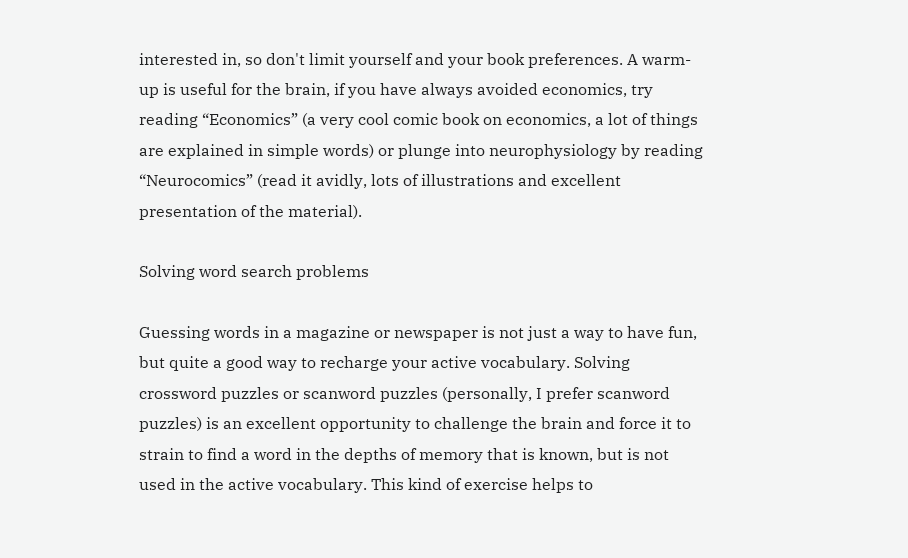interested in, so don't limit yourself and your book preferences. A warm-up is useful for the brain, if you have always avoided economics, try reading “Economics” (a very cool comic book on economics, a lot of things are explained in simple words) or plunge into neurophysiology by reading “Neurocomics” (read it avidly, lots of illustrations and excellent presentation of the material).

Solving word search problems

Guessing words in a magazine or newspaper is not just a way to have fun, but quite a good way to recharge your active vocabulary. Solving crossword puzzles or scanword puzzles (personally, I prefer scanword puzzles) is an excellent opportunity to challenge the brain and force it to strain to find a word in the depths of memory that is known, but is not used in the active vocabulary. This kind of exercise helps to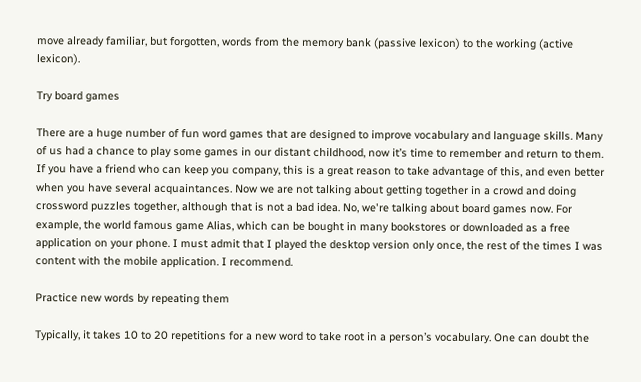move already familiar, but forgotten, words from the memory bank (passive lexicon) to the working (active lexicon).

Try board games

There are a huge number of fun word games that are designed to improve vocabulary and language skills. Many of us had a chance to play some games in our distant childhood, now it’s time to remember and return to them. If you have a friend who can keep you company, this is a great reason to take advantage of this, and even better when you have several acquaintances. Now we are not talking about getting together in a crowd and doing crossword puzzles together, although that is not a bad idea. No, we're talking about board games now. For example, the world famous game Alias, which can be bought in many bookstores or downloaded as a free application on your phone. I must admit that I played the desktop version only once, the rest of the times I was content with the mobile application. I recommend.

Practice new words by repeating them

Typically, it takes 10 to 20 repetitions for a new word to take root in a person’s vocabulary. One can doubt the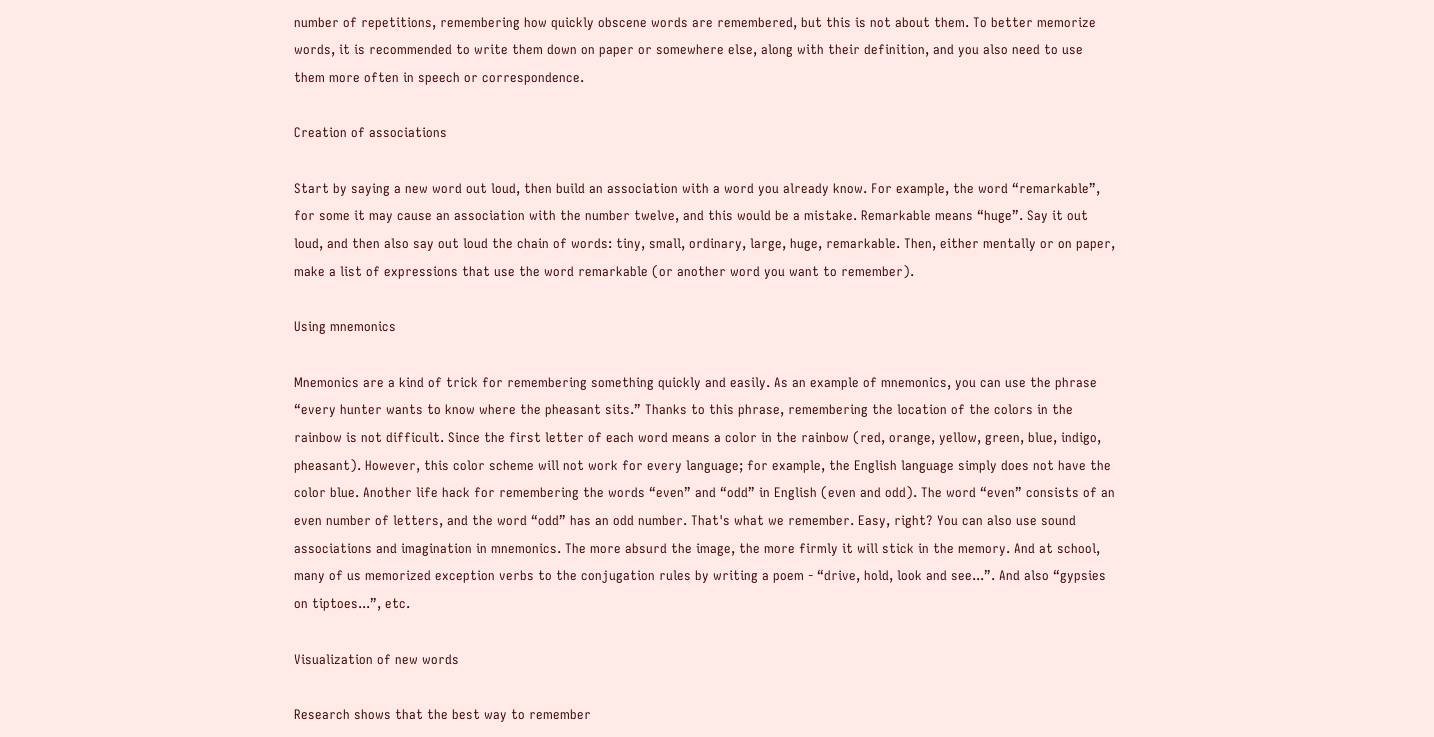number of repetitions, remembering how quickly obscene words are remembered, but this is not about them. To better memorize words, it is recommended to write them down on paper or somewhere else, along with their definition, and you also need to use them more often in speech or correspondence.

Creation of associations

Start by saying a new word out loud, then build an association with a word you already know. For example, the word “remarkable”, for some it may cause an association with the number twelve, and this would be a mistake. Remarkable means “huge”. Say it out loud, and then also say out loud the chain of words: tiny, small, ordinary, large, huge, remarkable. Then, either mentally or on paper, make a list of expressions that use the word remarkable (or another word you want to remember).

Using mnemonics

Mnemonics are a kind of trick for remembering something quickly and easily. As an example of mnemonics, you can use the phrase “every hunter wants to know where the pheasant sits.” Thanks to this phrase, remembering the location of the colors in the rainbow is not difficult. Since the first letter of each word means a color in the rainbow (red, orange, yellow, green, blue, indigo, pheasant). However, this color scheme will not work for every language; for example, the English language simply does not have the color blue. Another life hack for remembering the words “even” and “odd” in English (even and odd). The word “even” consists of an even number of letters, and the word “odd” has an odd number. That's what we remember. Easy, right? You can also use sound associations and imagination in mnemonics. The more absurd the image, the more firmly it will stick in the memory. And at school, many of us memorized exception verbs to the conjugation rules by writing a poem - “drive, hold, look and see...”. And also “gypsies on tiptoes...”, etc.

Visualization of new words

Research shows that the best way to remember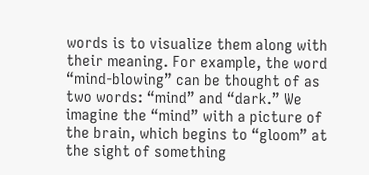words is to visualize them along with their meaning. For example, the word “mind-blowing” can be thought of as two words: “mind” and “dark.” We imagine the “mind” with a picture of the brain, which begins to “gloom” at the sight of something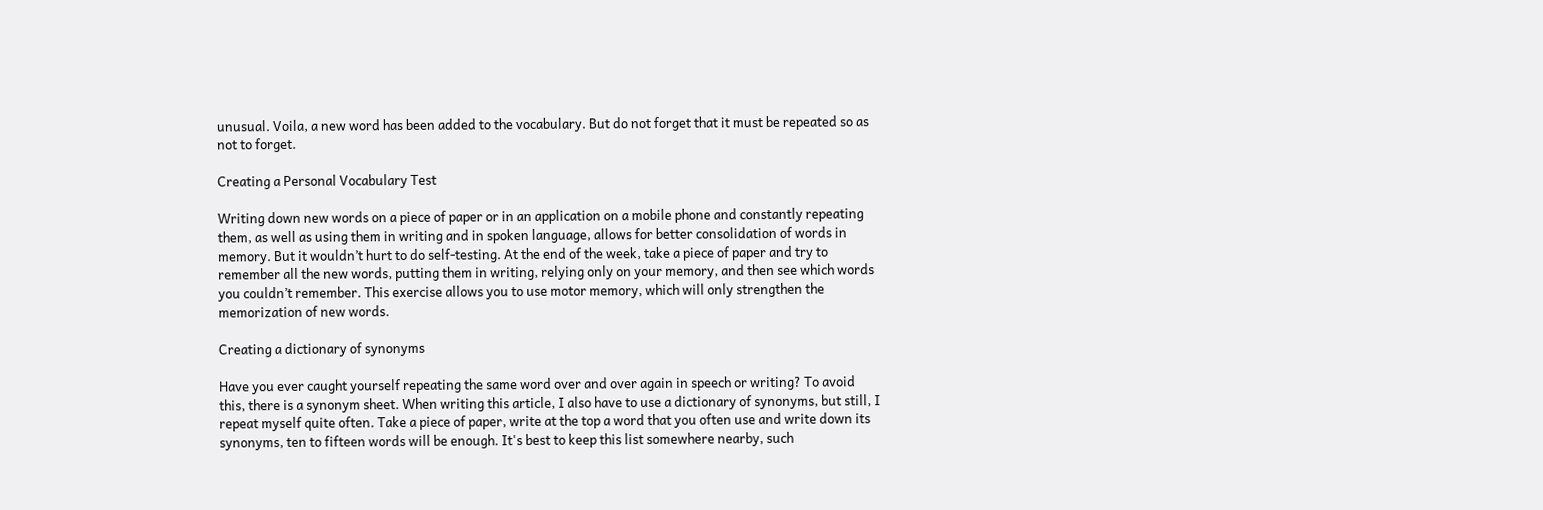unusual. Voila, a new word has been added to the vocabulary. But do not forget that it must be repeated so as not to forget.

Creating a Personal Vocabulary Test

Writing down new words on a piece of paper or in an application on a mobile phone and constantly repeating them, as well as using them in writing and in spoken language, allows for better consolidation of words in memory. But it wouldn’t hurt to do self-testing. At the end of the week, take a piece of paper and try to remember all the new words, putting them in writing, relying only on your memory, and then see which words you couldn’t remember. This exercise allows you to use motor memory, which will only strengthen the memorization of new words.

Creating a dictionary of synonyms

Have you ever caught yourself repeating the same word over and over again in speech or writing? To avoid this, there is a synonym sheet. When writing this article, I also have to use a dictionary of synonyms, but still, I repeat myself quite often. Take a piece of paper, write at the top a word that you often use and write down its synonyms, ten to fifteen words will be enough. It's best to keep this list somewhere nearby, such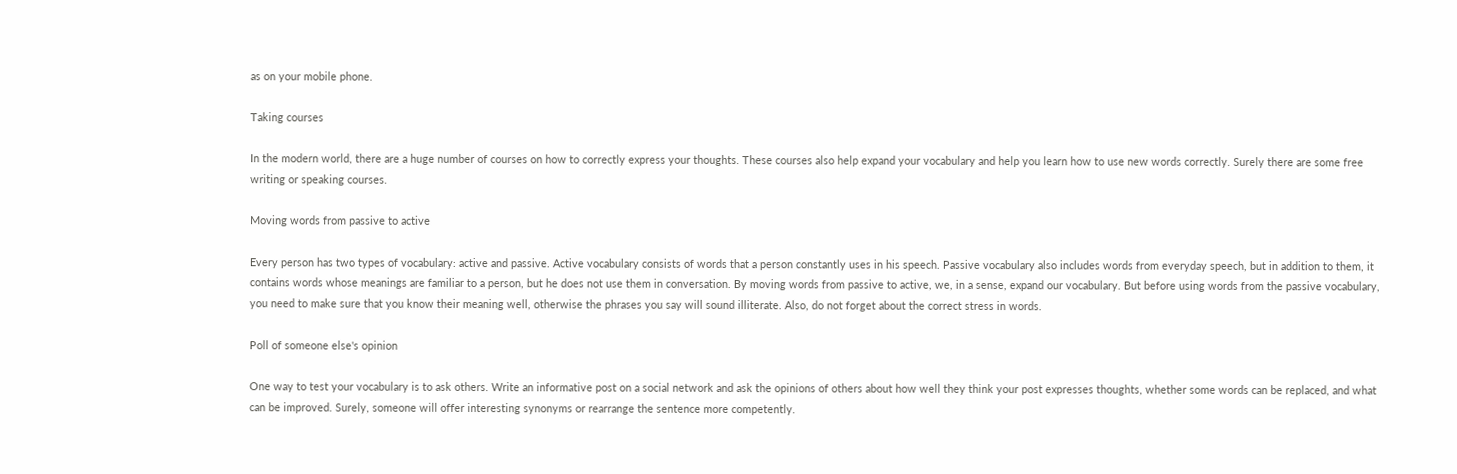as on your mobile phone.

Taking courses

In the modern world, there are a huge number of courses on how to correctly express your thoughts. These courses also help expand your vocabulary and help you learn how to use new words correctly. Surely there are some free writing or speaking courses.

Moving words from passive to active

Every person has two types of vocabulary: active and passive. Active vocabulary consists of words that a person constantly uses in his speech. Passive vocabulary also includes words from everyday speech, but in addition to them, it contains words whose meanings are familiar to a person, but he does not use them in conversation. By moving words from passive to active, we, in a sense, expand our vocabulary. But before using words from the passive vocabulary, you need to make sure that you know their meaning well, otherwise the phrases you say will sound illiterate. Also, do not forget about the correct stress in words.

Poll of someone else's opinion

One way to test your vocabulary is to ask others. Write an informative post on a social network and ask the opinions of others about how well they think your post expresses thoughts, whether some words can be replaced, and what can be improved. Surely, someone will offer interesting synonyms or rearrange the sentence more competently.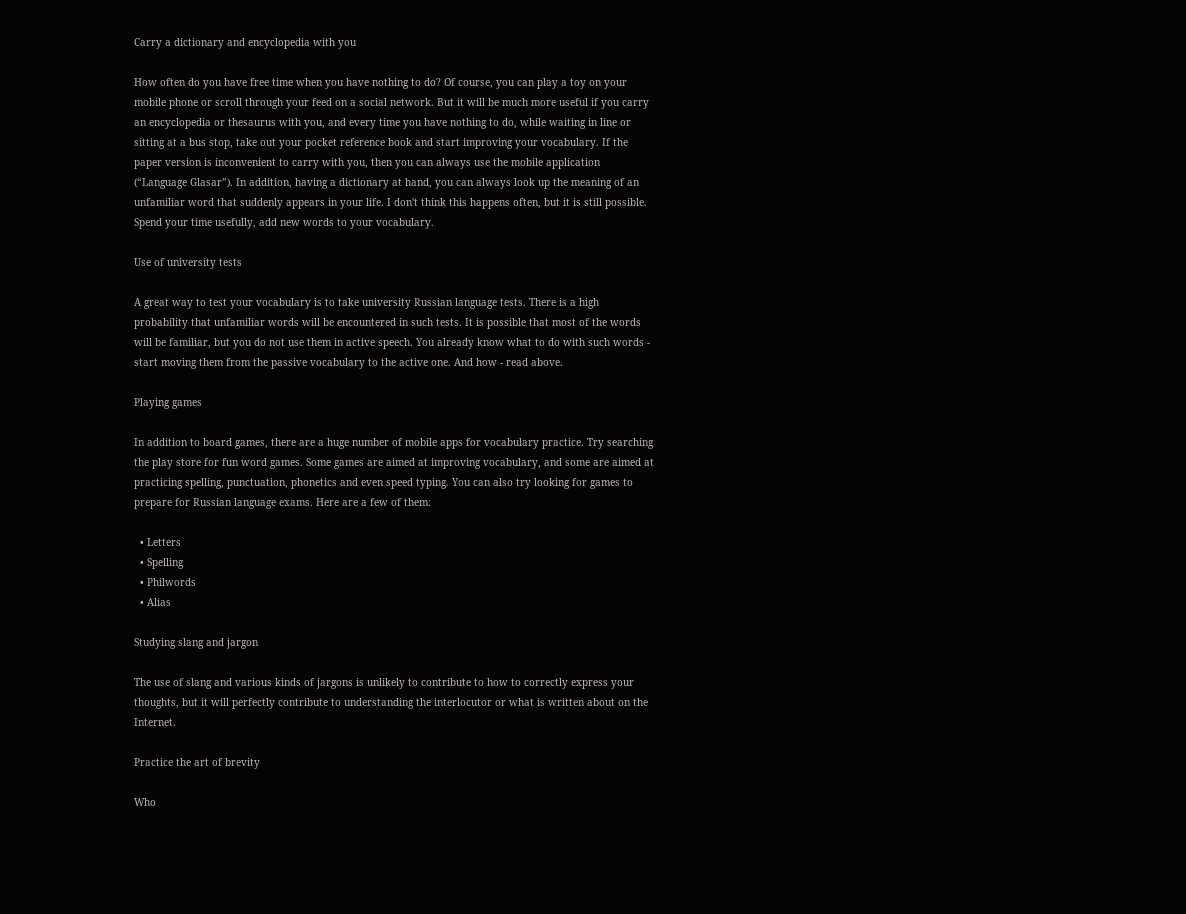Carry a dictionary and encyclopedia with you

How often do you have free time when you have nothing to do? Of course, you can play a toy on your mobile phone or scroll through your feed on a social network. But it will be much more useful if you carry an encyclopedia or thesaurus with you, and every time you have nothing to do, while waiting in line or sitting at a bus stop, take out your pocket reference book and start improving your vocabulary. If the paper version is inconvenient to carry with you, then you can always use the mobile application (“Language Glasar”). In addition, having a dictionary at hand, you can always look up the meaning of an unfamiliar word that suddenly appears in your life. I don't think this happens often, but it is still possible. Spend your time usefully, add new words to your vocabulary.

Use of university tests

A great way to test your vocabulary is to take university Russian language tests. There is a high probability that unfamiliar words will be encountered in such tests. It is possible that most of the words will be familiar, but you do not use them in active speech. You already know what to do with such words - start moving them from the passive vocabulary to the active one. And how - read above.

Playing games

In addition to board games, there are a huge number of mobile apps for vocabulary practice. Try searching the play store for fun word games. Some games are aimed at improving vocabulary, and some are aimed at practicing spelling, punctuation, phonetics and even speed typing. You can also try looking for games to prepare for Russian language exams. Here are a few of them:

  • Letters
  • Spelling
  • Philwords
  • Alias

Studying slang and jargon

The use of slang and various kinds of jargons is unlikely to contribute to how to correctly express your thoughts, but it will perfectly contribute to understanding the interlocutor or what is written about on the Internet.

Practice the art of brevity

Who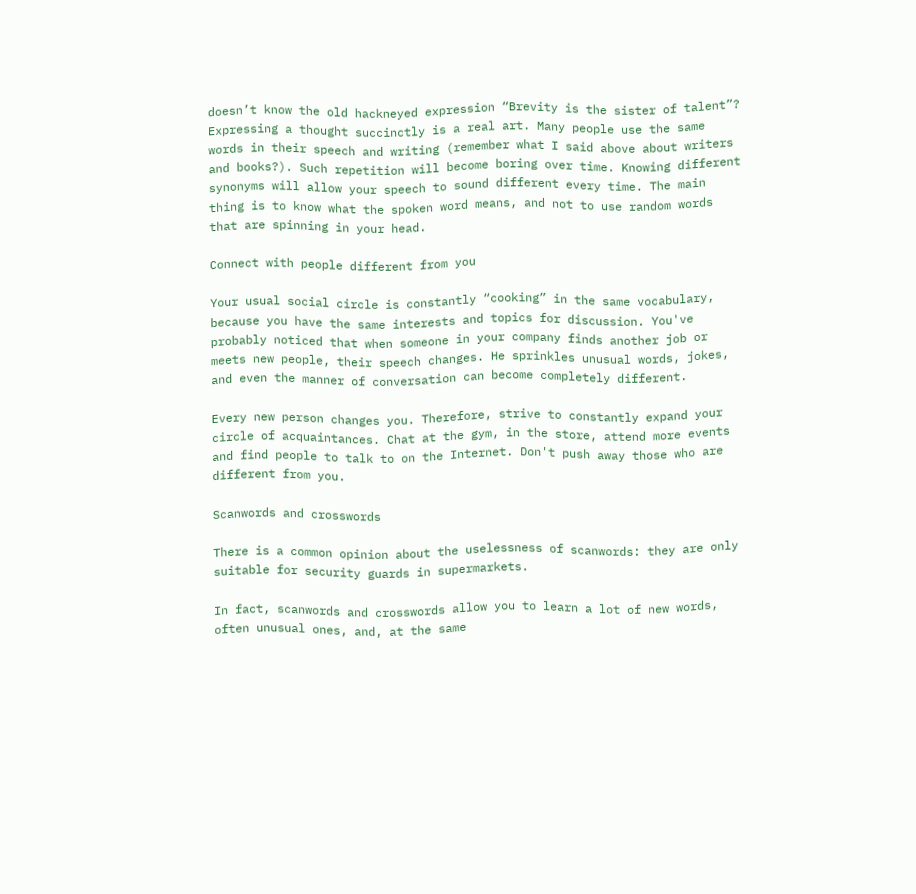doesn’t know the old hackneyed expression “Brevity is the sister of talent”? Expressing a thought succinctly is a real art. Many people use the same words in their speech and writing (remember what I said above about writers and books?). Such repetition will become boring over time. Knowing different synonyms will allow your speech to sound different every time. The main thing is to know what the spoken word means, and not to use random words that are spinning in your head.

Connect with people different from you

Your usual social circle is constantly “cooking” in the same vocabulary, because you have the same interests and topics for discussion. You've probably noticed that when someone in your company finds another job or meets new people, their speech changes. He sprinkles unusual words, jokes, and even the manner of conversation can become completely different.

Every new person changes you. Therefore, strive to constantly expand your circle of acquaintances. Chat at the gym, in the store, attend more events and find people to talk to on the Internet. Don't push away those who are different from you.

Scanwords and crosswords

There is a common opinion about the uselessness of scanwords: they are only suitable for security guards in supermarkets.

In fact, scanwords and crosswords allow you to learn a lot of new words, often unusual ones, and, at the same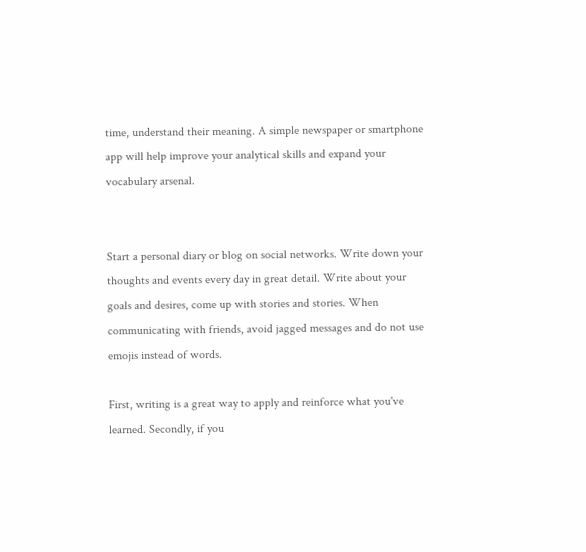time, understand their meaning. A simple newspaper or smartphone app will help improve your analytical skills and expand your vocabulary arsenal.


Start a personal diary or blog on social networks. Write down your thoughts and events every day in great detail. Write about your goals and desires, come up with stories and stories. When communicating with friends, avoid jagged messages and do not use emojis instead of words.

First, writing is a great way to apply and reinforce what you've learned. Secondly, if you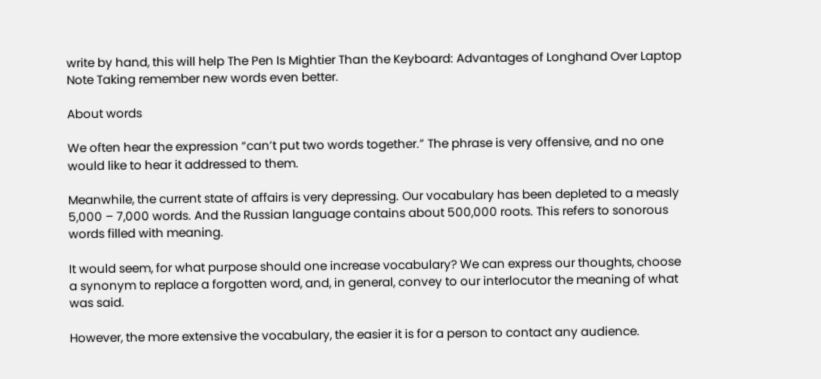write by hand, this will help The Pen Is Mightier Than the Keyboard: Advantages of Longhand Over Laptop Note Taking remember new words even better.

About words

We often hear the expression “can’t put two words together.” The phrase is very offensive, and no one would like to hear it addressed to them.

Meanwhile, the current state of affairs is very depressing. Our vocabulary has been depleted to a measly 5,000 – 7,000 words. And the Russian language contains about 500,000 roots. This refers to sonorous words filled with meaning.

It would seem, for what purpose should one increase vocabulary? We can express our thoughts, choose a synonym to replace a forgotten word, and, in general, convey to our interlocutor the meaning of what was said.

However, the more extensive the vocabulary, the easier it is for a person to contact any audience.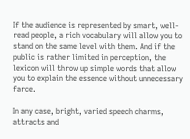If the audience is represented by smart, well-read people, a rich vocabulary will allow you to stand on the same level with them. And if the public is rather limited in perception, the lexicon will throw up simple words that allow you to explain the essence without unnecessary farce.

In any case, bright, varied speech charms, attracts and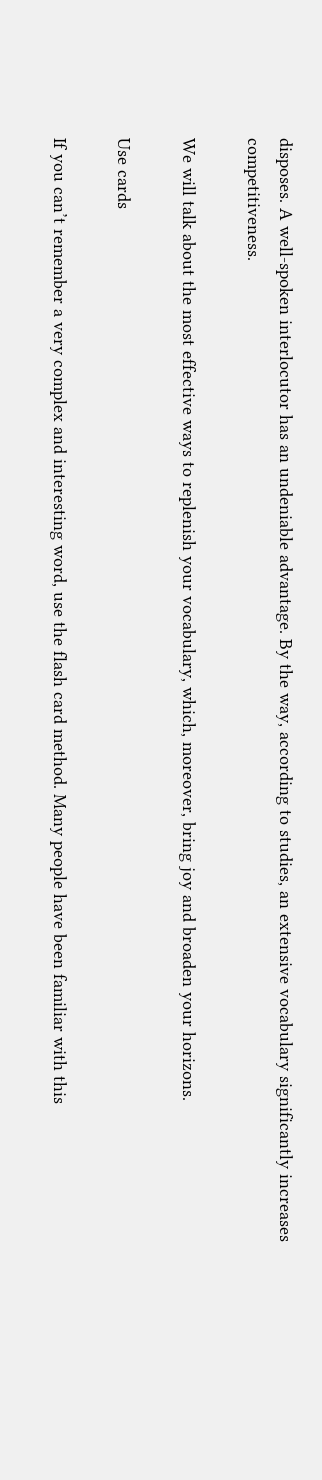disposes. A well-spoken interlocutor has an undeniable advantage. By the way, according to studies, an extensive vocabulary significantly increases competitiveness.

We will talk about the most effective ways to replenish your vocabulary, which, moreover, bring joy and broaden your horizons.

Use cards

If you can’t remember a very complex and interesting word, use the flash card method. Many people have been familiar with this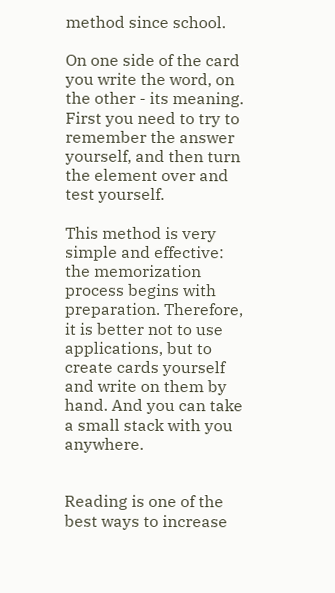method since school.

On one side of the card you write the word, on the other - its meaning. First you need to try to remember the answer yourself, and then turn the element over and test yourself.

This method is very simple and effective: the memorization process begins with preparation. Therefore, it is better not to use applications, but to create cards yourself and write on them by hand. And you can take a small stack with you anywhere.


Reading is one of the best ways to increase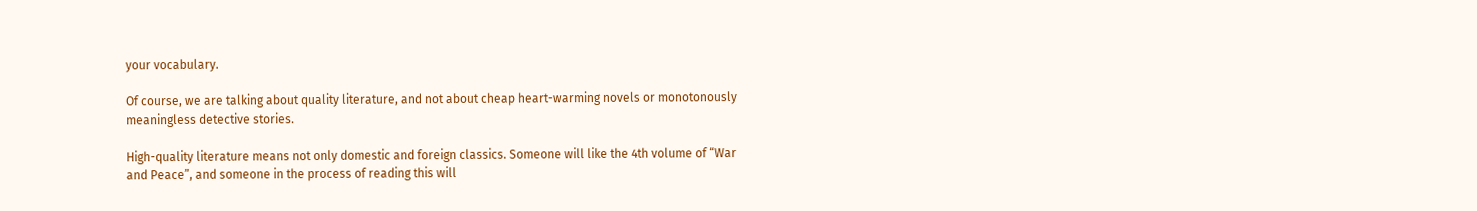your vocabulary.

Of course, we are talking about quality literature, and not about cheap heart-warming novels or monotonously meaningless detective stories.

High-quality literature means not only domestic and foreign classics. Someone will like the 4th volume of “War and Peace”, and someone in the process of reading this will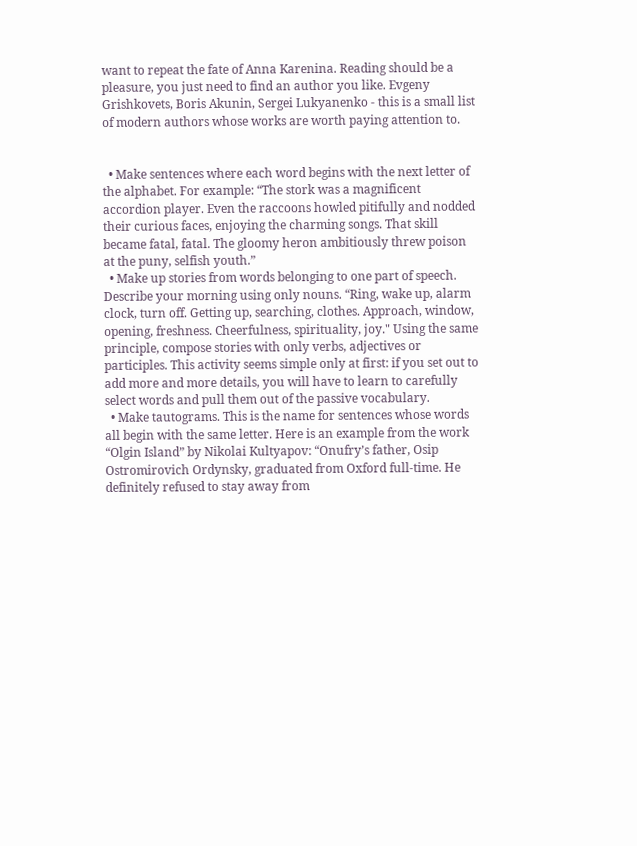want to repeat the fate of Anna Karenina. Reading should be a pleasure, you just need to find an author you like. Evgeny Grishkovets, Boris Akunin, Sergei Lukyanenko - this is a small list of modern authors whose works are worth paying attention to.


  • Make sentences where each word begins with the next letter of the alphabet. For example: “The stork was a magnificent accordion player. Even the raccoons howled pitifully and nodded their curious faces, enjoying the charming songs. That skill became fatal, fatal. The gloomy heron ambitiously threw poison at the puny, selfish youth.”
  • Make up stories from words belonging to one part of speech. Describe your morning using only nouns. “Ring, wake up, alarm clock, turn off. Getting up, searching, clothes. Approach, window, opening, freshness. Cheerfulness, spirituality, joy." Using the same principle, compose stories with only verbs, adjectives or participles. This activity seems simple only at first: if you set out to add more and more details, you will have to learn to carefully select words and pull them out of the passive vocabulary.
  • Make tautograms. This is the name for sentences whose words all begin with the same letter. Here is an example from the work “Olgin Island” by Nikolai Kultyapov: “Onufry’s father, Osip Ostromirovich Ordynsky, graduated from Oxford full-time. He definitely refused to stay away from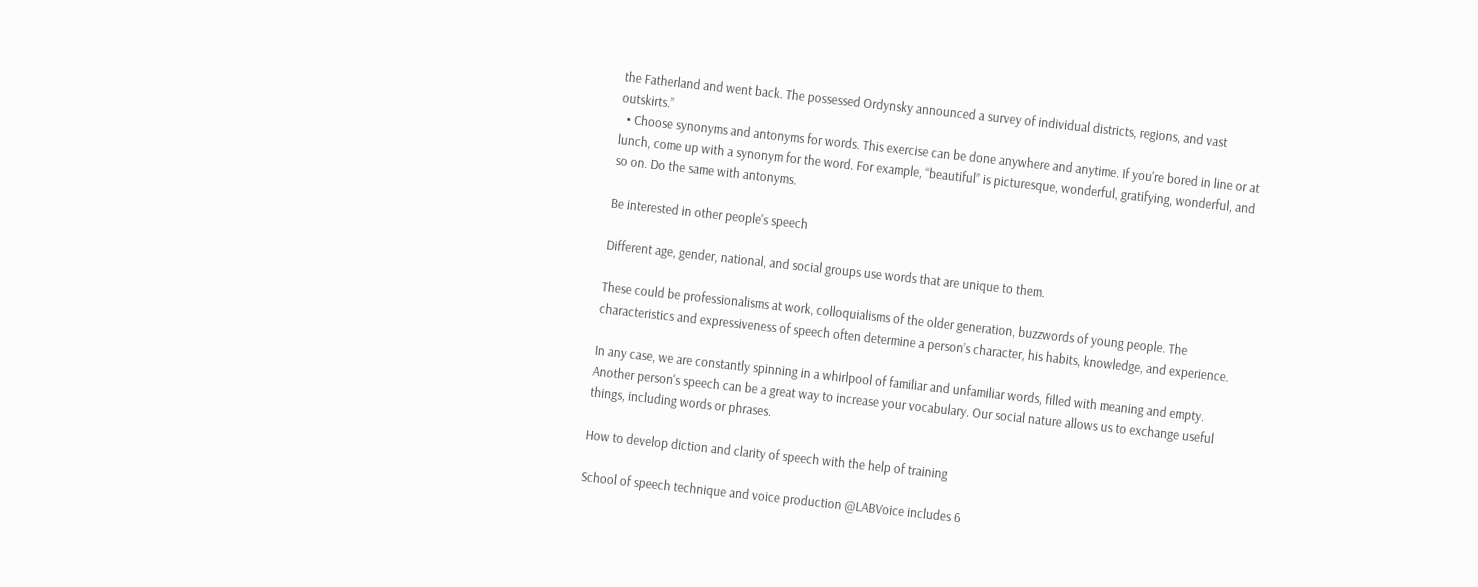the Fatherland and went back. The possessed Ordynsky announced a survey of individual districts, regions, and vast outskirts.”
  • Choose synonyms and antonyms for words. This exercise can be done anywhere and anytime. If you're bored in line or at lunch, come up with a synonym for the word. For example, “beautiful” is picturesque, wonderful, gratifying, wonderful, and so on. Do the same with antonyms.

Be interested in other people's speech

Different age, gender, national, and social groups use words that are unique to them.

These could be professionalisms at work, colloquialisms of the older generation, buzzwords of young people. The characteristics and expressiveness of speech often determine a person’s character, his habits, knowledge, and experience.

In any case, we are constantly spinning in a whirlpool of familiar and unfamiliar words, filled with meaning and empty. Another person's speech can be a great way to increase your vocabulary. Our social nature allows us to exchange useful things, including words or phrases.

How to develop diction and clarity of speech with the help of training

School of speech technique and voice production @LABVoice includes 6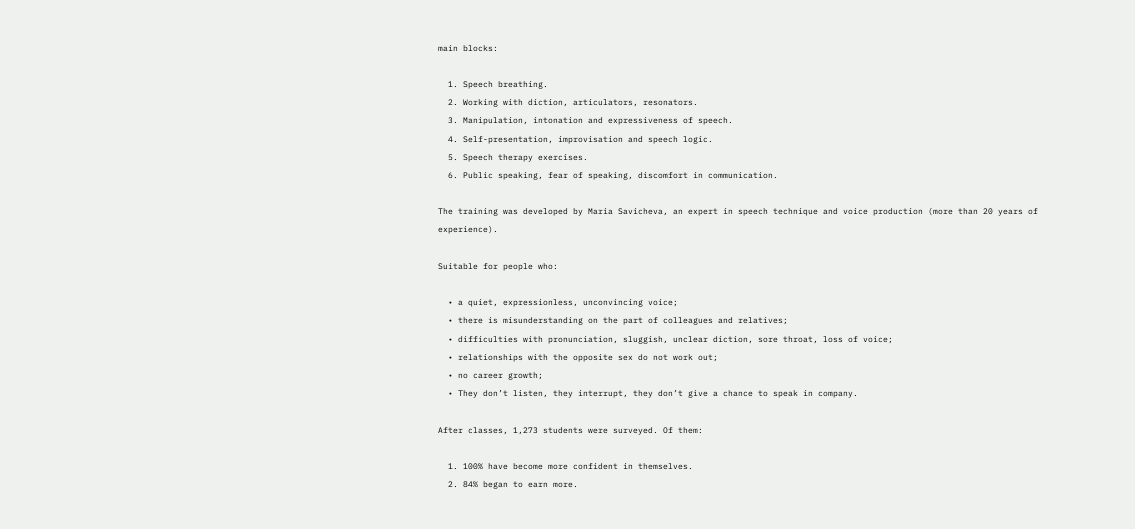main blocks:

  1. Speech breathing.
  2. Working with diction, articulators, resonators.
  3. Manipulation, intonation and expressiveness of speech.
  4. Self-presentation, improvisation and speech logic.
  5. Speech therapy exercises.
  6. Public speaking, fear of speaking, discomfort in communication.

The training was developed by Maria Savicheva, an expert in speech technique and voice production (more than 20 years of experience).

Suitable for people who:

  • a quiet, expressionless, unconvincing voice;
  • there is misunderstanding on the part of colleagues and relatives;
  • difficulties with pronunciation, sluggish, unclear diction, sore throat, loss of voice;
  • relationships with the opposite sex do not work out;
  • no career growth;
  • They don’t listen, they interrupt, they don’t give a chance to speak in company.

After classes, 1,273 students were surveyed. Of them:

  1. 100% have become more confident in themselves.
  2. 84% began to earn more.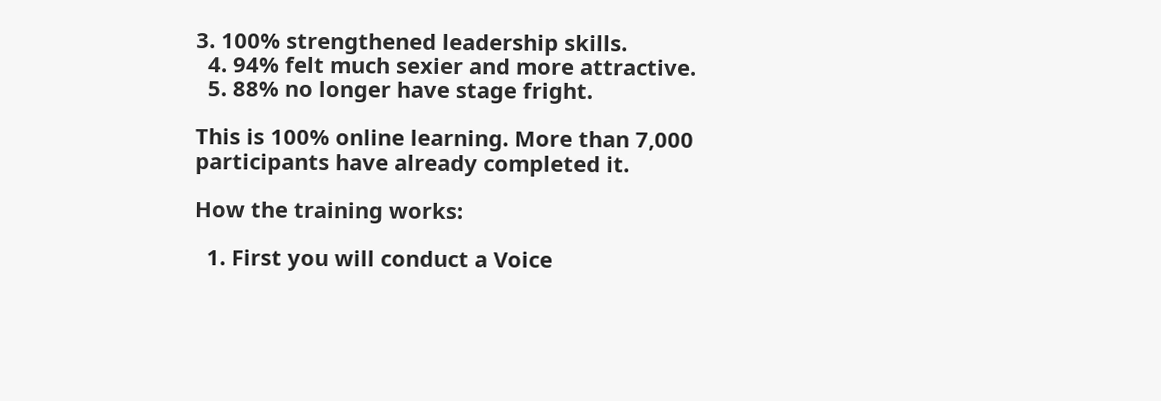3. 100% strengthened leadership skills.
  4. 94% felt much sexier and more attractive.
  5. 88% no longer have stage fright.

This is 100% online learning. More than 7,000 participants have already completed it.

How the training works:

  1. First you will conduct a Voice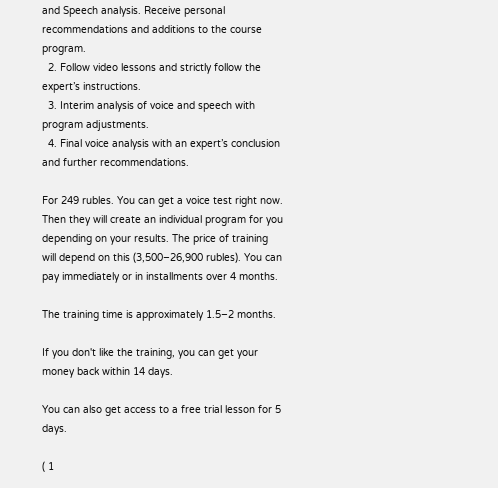and Speech analysis. Receive personal recommendations and additions to the course program.
  2. Follow video lessons and strictly follow the expert’s instructions.
  3. Interim analysis of voice and speech with program adjustments.
  4. Final voice analysis with an expert’s conclusion and further recommendations.

For 249 rubles. You can get a voice test right now. Then they will create an individual program for you depending on your results. The price of training will depend on this (3,500–26,900 rubles). You can pay immediately or in installments over 4 months.

The training time is approximately 1.5–2 months.

If you don't like the training, you can get your money back within 14 days.

You can also get access to a free trial lesson for 5 days.

( 1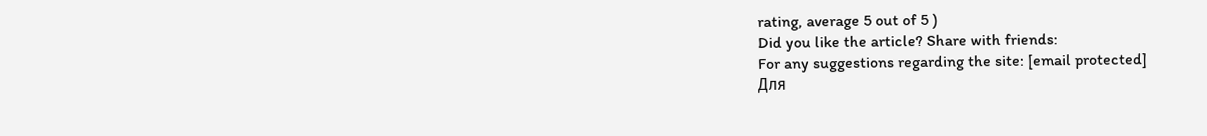rating, average 5 out of 5 )
Did you like the article? Share with friends:
For any suggestions regarding the site: [email protected]
Для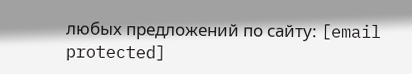любых предложений по сайту: [email protected]